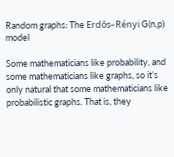Random graphs: The Erdős–Rényi G(n,p) model

Some mathematicians like probability, and some mathematicians like graphs, so it’s only natural that some mathematicians like probabilistic graphs. That is, they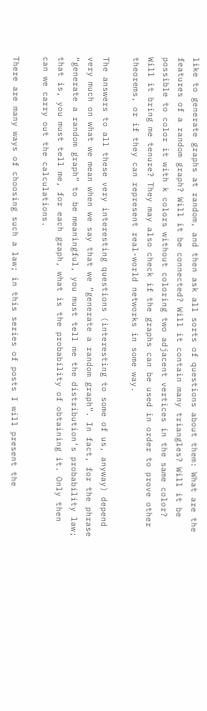like to generate graphs at random, and then ask all sorts of questions about them: What are the features of a random graph? Will it be connected? Will it contain many triangles? Will it be possible to color it with k colors without coloring two adjacent vertices in the same color? Will it bring me tenure? They may also check if the graphs can be used in order to prove other theorems, or if they can represent real-world networks in some way.

The answers to all these very interesting questions (interesting to some of us, anyway) depend very much on what we mean when we say that we “generate a random graph”. In fact, for the phrase “generate a random graph” to be meaningful, you must tell me the distribution’s probability law; that is, you must tell me, for each graph, what is the probability of obtaining it. Only then can we carry out the calculations.

There are many ways of choosing such a law; in this series of posts I will present the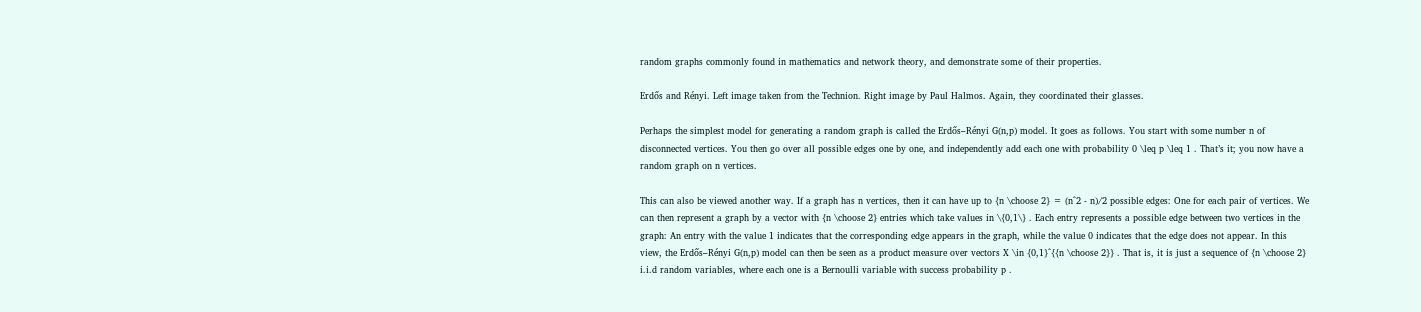random graphs commonly found in mathematics and network theory, and demonstrate some of their properties.

Erdős and Rényi. Left image taken from the Technion. Right image by Paul Halmos. Again, they coordinated their glasses.

Perhaps the simplest model for generating a random graph is called the Erdős–Rényi G(n,p) model. It goes as follows. You start with some number n of disconnected vertices. You then go over all possible edges one by one, and independently add each one with probability 0 \leq p \leq 1 . That’s it; you now have a random graph on n vertices.

This can also be viewed another way. If a graph has n vertices, then it can have up to {n \choose 2} = (n^2 - n)/2 possible edges: One for each pair of vertices. We can then represent a graph by a vector with {n \choose 2} entries which take values in \{0,1\} . Each entry represents a possible edge between two vertices in the graph: An entry with the value 1 indicates that the corresponding edge appears in the graph, while the value 0 indicates that the edge does not appear. In this view, the Erdős–Rényi G(n,p) model can then be seen as a product measure over vectors X \in {0,1}^{{n \choose 2}} . That is, it is just a sequence of {n \choose 2} i.i.d random variables, where each one is a Bernoulli variable with success probability p .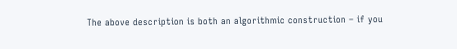The above description is both an algorithmic construction – if you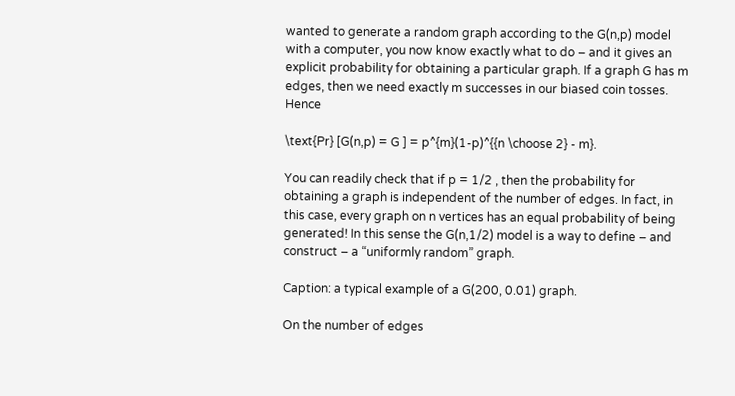wanted to generate a random graph according to the G(n,p) model with a computer, you now know exactly what to do – and it gives an explicit probability for obtaining a particular graph. If a graph G has m edges, then we need exactly m successes in our biased coin tosses. Hence

\text{Pr} [G(n,p) = G ] = p^{m}(1-p)^{{n \choose 2} - m}.

You can readily check that if p = 1/2 , then the probability for obtaining a graph is independent of the number of edges. In fact, in this case, every graph on n vertices has an equal probability of being generated! In this sense the G(n,1/2) model is a way to define – and construct – a “uniformly random” graph.

Caption: a typical example of a G(200, 0.01) graph.

On the number of edges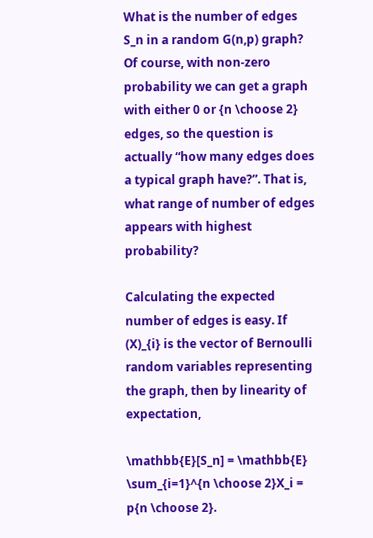What is the number of edges S_n in a random G(n,p) graph? Of course, with non-zero probability we can get a graph with either 0 or {n \choose 2} edges, so the question is actually “how many edges does a typical graph have?”. That is, what range of number of edges appears with highest probability?

Calculating the expected number of edges is easy. If (X)_{i} is the vector of Bernoulli random variables representing the graph, then by linearity of expectation,

\mathbb{E}[S_n] = \mathbb{E} \sum_{i=1}^{n \choose 2}X_i = p{n \choose 2}.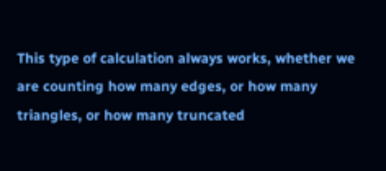This type of calculation always works, whether we are counting how many edges, or how many triangles, or how many truncated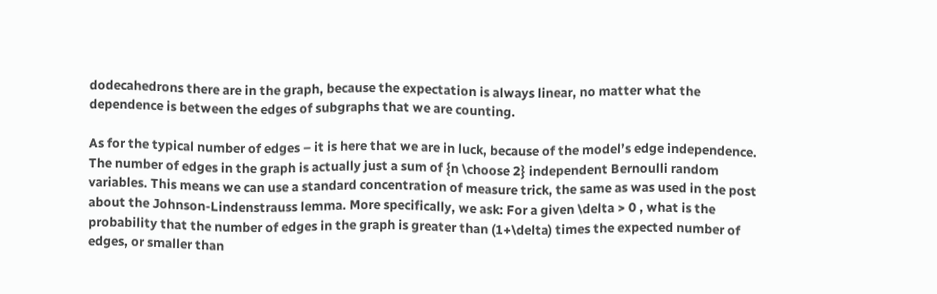dodecahedrons there are in the graph, because the expectation is always linear, no matter what the dependence is between the edges of subgraphs that we are counting.

As for the typical number of edges – it is here that we are in luck, because of the model’s edge independence. The number of edges in the graph is actually just a sum of {n \choose 2} independent Bernoulli random variables. This means we can use a standard concentration of measure trick, the same as was used in the post about the Johnson-Lindenstrauss lemma. More specifically, we ask: For a given \delta > 0 , what is the probability that the number of edges in the graph is greater than (1+\delta) times the expected number of edges, or smaller than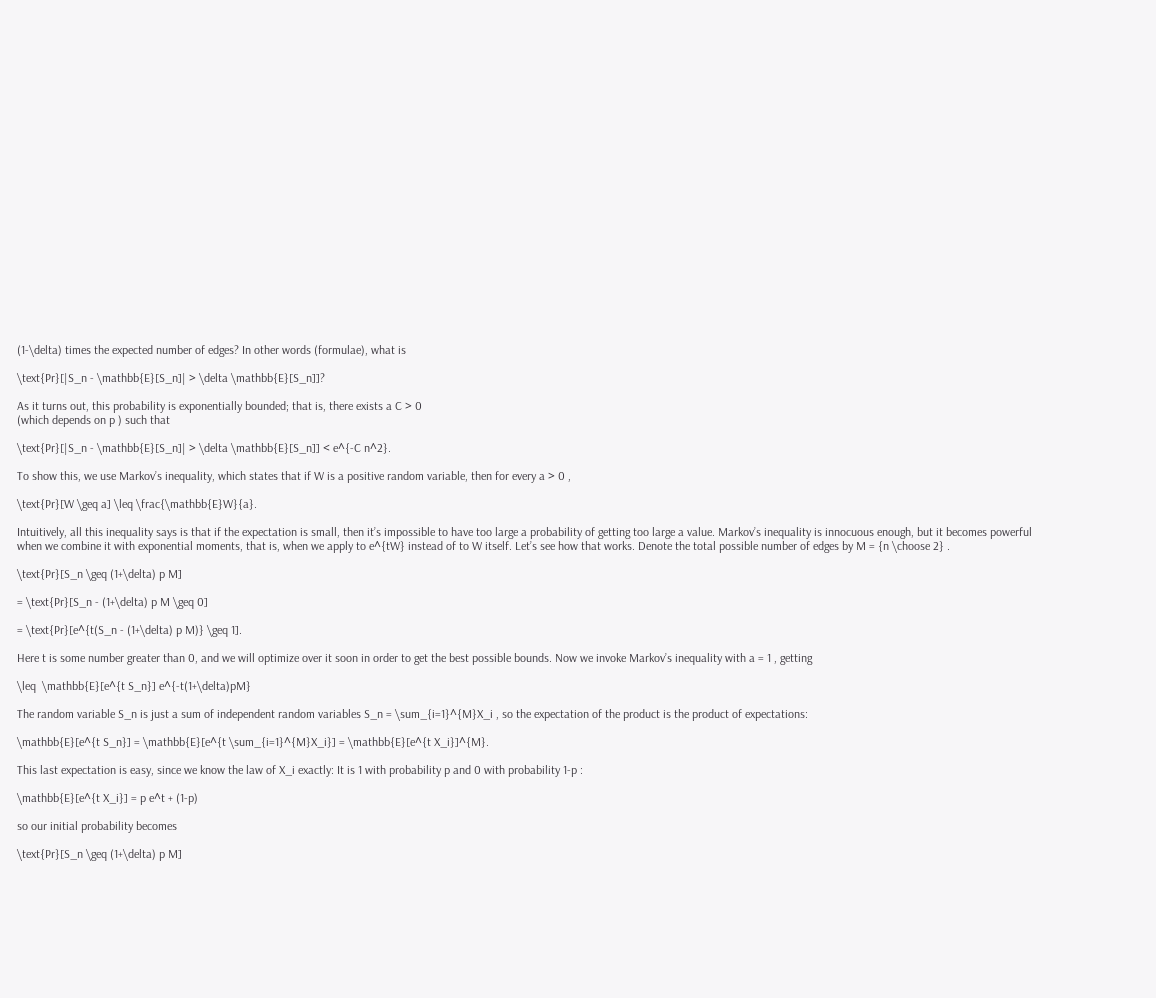(1-\delta) times the expected number of edges? In other words (formulae), what is

\text{Pr}[|S_n - \mathbb{E}[S_n]| > \delta \mathbb{E}[S_n]]?

As it turns out, this probability is exponentially bounded; that is, there exists a C > 0
(which depends on p ) such that

\text{Pr}[|S_n - \mathbb{E}[S_n]| > \delta \mathbb{E}[S_n]] < e^{-C n^2}.

To show this, we use Markov’s inequality, which states that if W is a positive random variable, then for every a > 0 ,

\text{Pr}[W \geq a] \leq \frac{\mathbb{E}W}{a}.

Intuitively, all this inequality says is that if the expectation is small, then it’s impossible to have too large a probability of getting too large a value. Markov’s inequality is innocuous enough, but it becomes powerful when we combine it with exponential moments, that is, when we apply to e^{tW} instead of to W itself. Let’s see how that works. Denote the total possible number of edges by M = {n \choose 2} .

\text{Pr}[S_n \geq (1+\delta) p M]

= \text{Pr}[S_n - (1+\delta) p M \geq 0]

= \text{Pr}[e^{t(S_n - (1+\delta) p M)} \geq 1].

Here t is some number greater than 0, and we will optimize over it soon in order to get the best possible bounds. Now we invoke Markov’s inequality with a = 1 , getting

\leq  \mathbb{E}[e^{t S_n}] e^{-t(1+\delta)pM}

The random variable S_n is just a sum of independent random variables S_n = \sum_{i=1}^{M}X_i , so the expectation of the product is the product of expectations:

\mathbb{E}[e^{t S_n}] = \mathbb{E}[e^{t \sum_{i=1}^{M}X_i}] = \mathbb{E}[e^{t X_i}]^{M}.

This last expectation is easy, since we know the law of X_i exactly: It is 1 with probability p and 0 with probability 1-p :

\mathbb{E}[e^{t X_i}] = p e^t + (1-p)

so our initial probability becomes

\text{Pr}[S_n \geq (1+\delta) p M]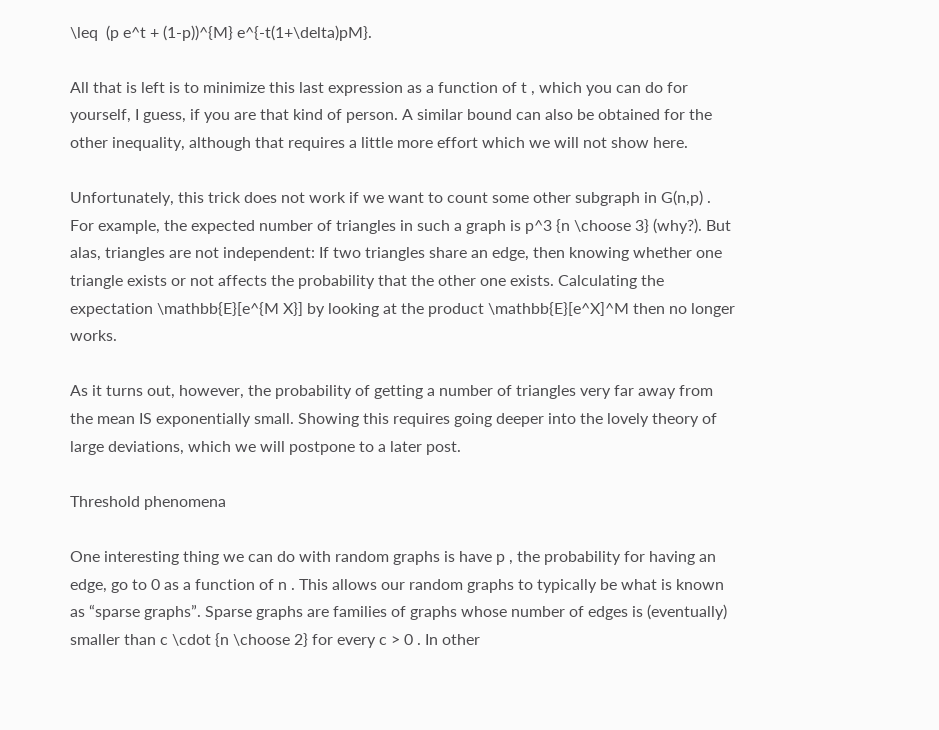\leq  (p e^t + (1-p))^{M} e^{-t(1+\delta)pM}.

All that is left is to minimize this last expression as a function of t , which you can do for yourself, I guess, if you are that kind of person. A similar bound can also be obtained for the other inequality, although that requires a little more effort which we will not show here.

Unfortunately, this trick does not work if we want to count some other subgraph in G(n,p) . For example, the expected number of triangles in such a graph is p^3 {n \choose 3} (why?). But alas, triangles are not independent: If two triangles share an edge, then knowing whether one triangle exists or not affects the probability that the other one exists. Calculating the expectation \mathbb{E}[e^{M X}] by looking at the product \mathbb{E}[e^X]^M then no longer works.

As it turns out, however, the probability of getting a number of triangles very far away from the mean IS exponentially small. Showing this requires going deeper into the lovely theory of large deviations, which we will postpone to a later post.

Threshold phenomena

One interesting thing we can do with random graphs is have p , the probability for having an edge, go to 0 as a function of n . This allows our random graphs to typically be what is known as “sparse graphs”. Sparse graphs are families of graphs whose number of edges is (eventually) smaller than c \cdot {n \choose 2} for every c > 0 . In other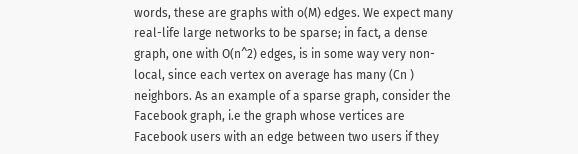words, these are graphs with o(M) edges. We expect many real-life large networks to be sparse; in fact, a dense graph, one with O(n^2) edges, is in some way very non-local, since each vertex on average has many (Cn ) neighbors. As an example of a sparse graph, consider the Facebook graph, i.e the graph whose vertices are Facebook users with an edge between two users if they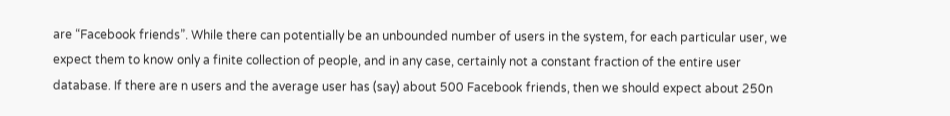are “Facebook friends”. While there can potentially be an unbounded number of users in the system, for each particular user, we expect them to know only a finite collection of people, and in any case, certainly not a constant fraction of the entire user database. If there are n users and the average user has (say) about 500 Facebook friends, then we should expect about 250n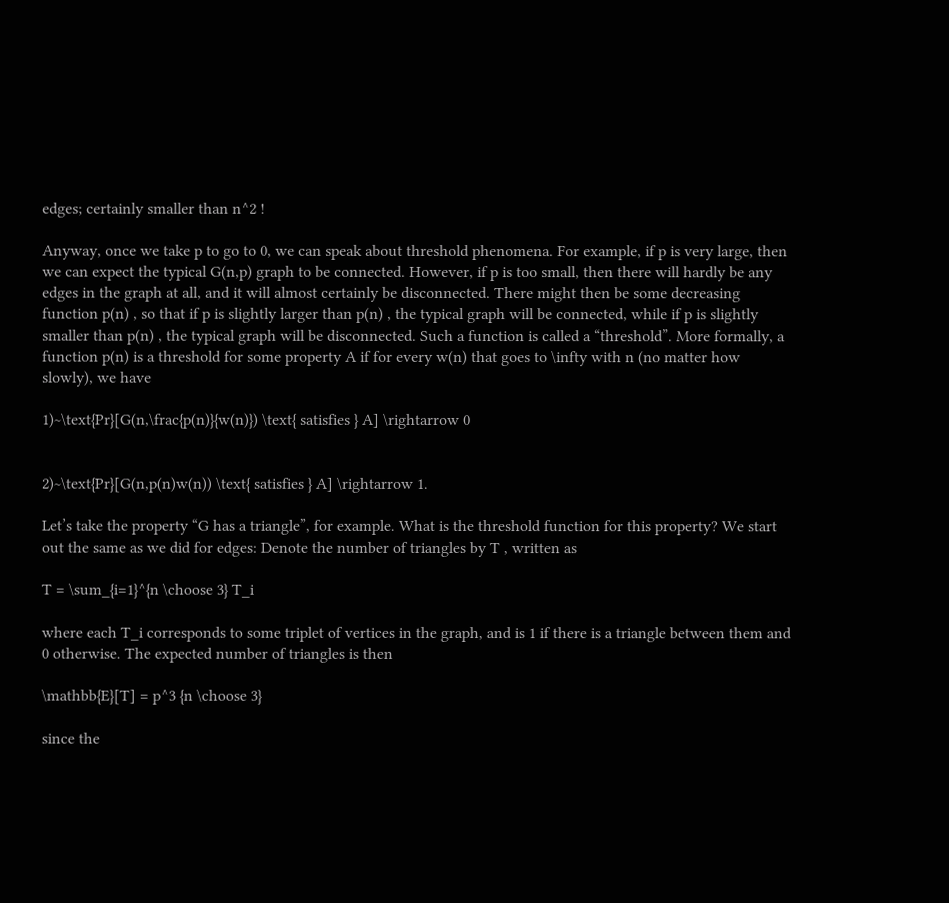edges; certainly smaller than n^2 !

Anyway, once we take p to go to 0, we can speak about threshold phenomena. For example, if p is very large, then we can expect the typical G(n,p) graph to be connected. However, if p is too small, then there will hardly be any edges in the graph at all, and it will almost certainly be disconnected. There might then be some decreasing function p(n) , so that if p is slightly larger than p(n) , the typical graph will be connected, while if p is slightly smaller than p(n) , the typical graph will be disconnected. Such a function is called a “threshold”. More formally, a function p(n) is a threshold for some property A if for every w(n) that goes to \infty with n (no matter how slowly), we have

1)~\text{Pr}[G(n,\frac{p(n)}{w(n)}) \text{ satisfies } A] \rightarrow 0


2)~\text{Pr}[G(n,p(n)w(n)) \text{ satisfies } A] \rightarrow 1.

Let’s take the property “G has a triangle”, for example. What is the threshold function for this property? We start out the same as we did for edges: Denote the number of triangles by T , written as

T = \sum_{i=1}^{n \choose 3} T_i

where each T_i corresponds to some triplet of vertices in the graph, and is 1 if there is a triangle between them and 0 otherwise. The expected number of triangles is then

\mathbb{E}[T] = p^3 {n \choose 3}

since the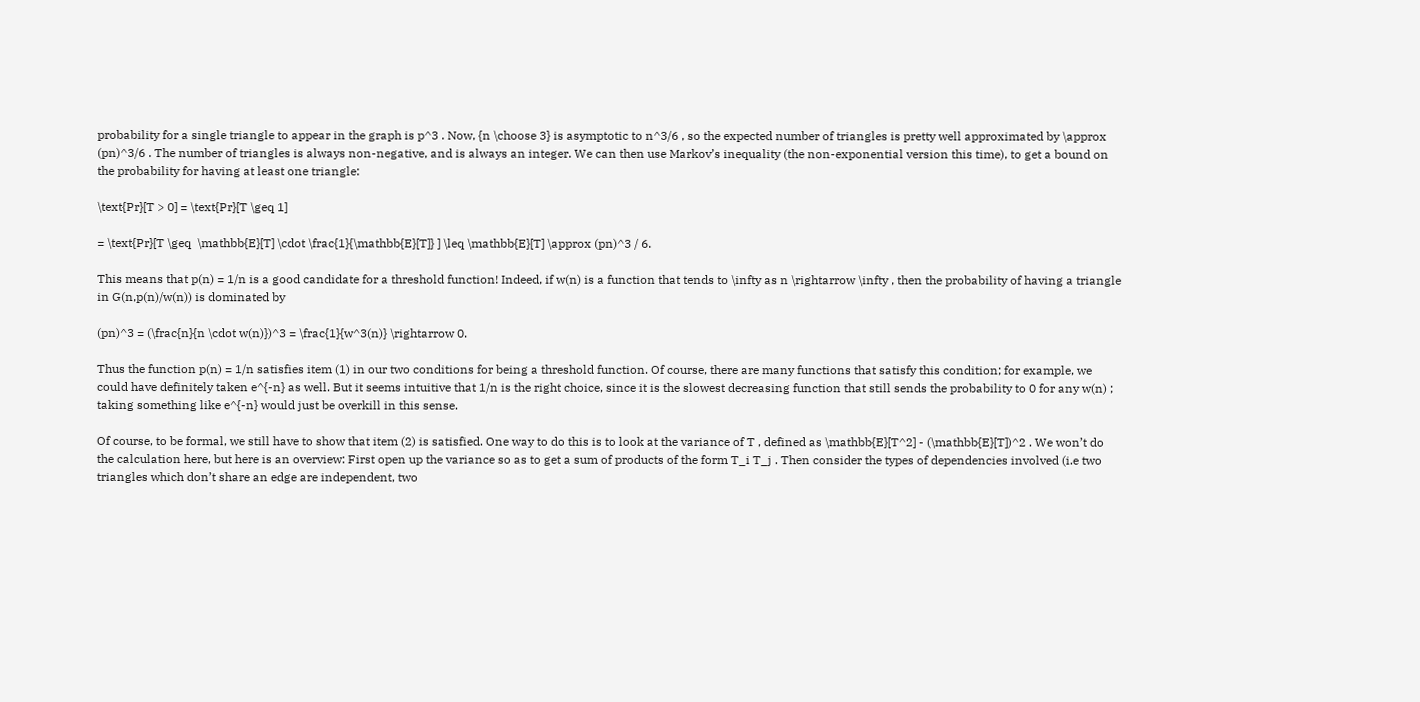probability for a single triangle to appear in the graph is p^3 . Now, {n \choose 3} is asymptotic to n^3/6 , so the expected number of triangles is pretty well approximated by \approx (pn)^3/6 . The number of triangles is always non-negative, and is always an integer. We can then use Markov’s inequality (the non-exponential version this time), to get a bound on the probability for having at least one triangle:

\text{Pr}[T > 0] = \text{Pr}[T \geq 1]

= \text{Pr}[T \geq  \mathbb{E}[T] \cdot \frac{1}{\mathbb{E}[T]} ] \leq \mathbb{E}[T] \approx (pn)^3 / 6.

This means that p(n) = 1/n is a good candidate for a threshold function! Indeed, if w(n) is a function that tends to \infty as n \rightarrow \infty , then the probability of having a triangle in G(n,p(n)/w(n)) is dominated by

(pn)^3 = (\frac{n}{n \cdot w(n)})^3 = \frac{1}{w^3(n)} \rightarrow 0.

Thus the function p(n) = 1/n satisfies item (1) in our two conditions for being a threshold function. Of course, there are many functions that satisfy this condition; for example, we could have definitely taken e^{-n} as well. But it seems intuitive that 1/n is the right choice, since it is the slowest decreasing function that still sends the probability to 0 for any w(n) ; taking something like e^{-n} would just be overkill in this sense.

Of course, to be formal, we still have to show that item (2) is satisfied. One way to do this is to look at the variance of T , defined as \mathbb{E}[T^2] - (\mathbb{E}[T])^2 . We won’t do the calculation here, but here is an overview: First open up the variance so as to get a sum of products of the form T_i T_j . Then consider the types of dependencies involved (i.e two triangles which don’t share an edge are independent, two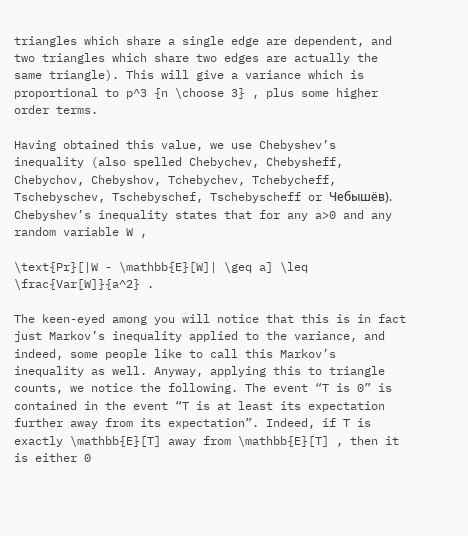triangles which share a single edge are dependent, and two triangles which share two edges are actually the same triangle). This will give a variance which is proportional to p^3 {n \choose 3} , plus some higher order terms.

Having obtained this value, we use Chebyshev’s inequality (also spelled Chebychev, Chebysheff, Chebychov, Chebyshov, Tchebychev, Tchebycheff, Tschebyschev, Tschebyschef, Tschebyscheff or Чебышёв). Chebyshev’s inequality states that for any a>0 and any random variable W ,

\text{Pr}[|W - \mathbb{E}[W]| \geq a] \leq \frac{Var[W]}{a^2} .

The keen-eyed among you will notice that this is in fact just Markov’s inequality applied to the variance, and indeed, some people like to call this Markov’s inequality as well. Anyway, applying this to triangle counts, we notice the following. The event “T is 0” is contained in the event “T is at least its expectation further away from its expectation”. Indeed, if T is exactly \mathbb{E}[T] away from \mathbb{E}[T] , then it is either 0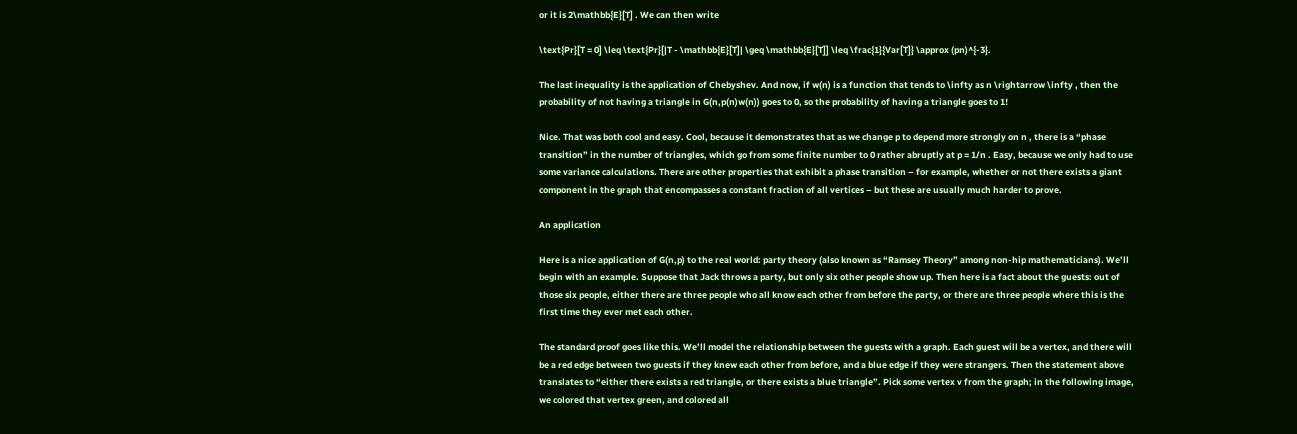or it is 2\mathbb{E}[T] . We can then write

\text{Pr}[T = 0] \leq \text{Pr}[|T - \mathbb{E}[T]| \geq \mathbb{E}[T]] \leq \frac{1}{Var[T]} \approx (pn)^{-3}.

The last inequality is the application of Chebyshev. And now, if w(n) is a function that tends to \infty as n \rightarrow \infty , then the probability of not having a triangle in G(n,p(n)w(n)) goes to 0, so the probability of having a triangle goes to 1!

Nice. That was both cool and easy. Cool, because it demonstrates that as we change p to depend more strongly on n , there is a “phase transition” in the number of triangles, which go from some finite number to 0 rather abruptly at p = 1/n . Easy, because we only had to use some variance calculations. There are other properties that exhibit a phase transition – for example, whether or not there exists a giant component in the graph that encompasses a constant fraction of all vertices – but these are usually much harder to prove.

An application

Here is a nice application of G(n,p) to the real world: party theory (also known as “Ramsey Theory” among non-hip mathematicians). We’ll begin with an example. Suppose that Jack throws a party, but only six other people show up. Then here is a fact about the guests: out of those six people, either there are three people who all know each other from before the party, or there are three people where this is the first time they ever met each other.

The standard proof goes like this. We’ll model the relationship between the guests with a graph. Each guest will be a vertex, and there will be a red edge between two guests if they knew each other from before, and a blue edge if they were strangers. Then the statement above translates to “either there exists a red triangle, or there exists a blue triangle”. Pick some vertex v from the graph; in the following image, we colored that vertex green, and colored all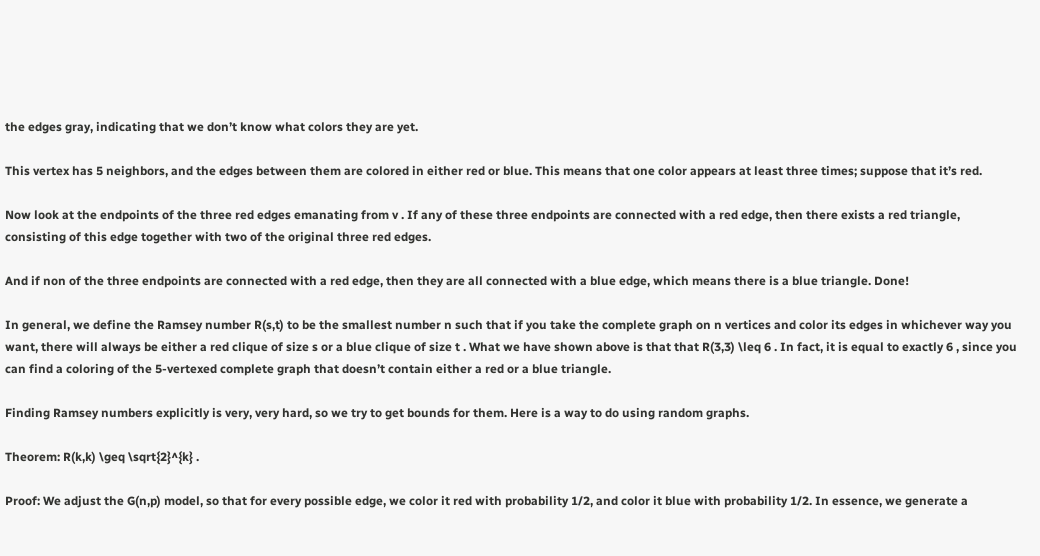the edges gray, indicating that we don’t know what colors they are yet.

This vertex has 5 neighbors, and the edges between them are colored in either red or blue. This means that one color appears at least three times; suppose that it’s red.

Now look at the endpoints of the three red edges emanating from v . If any of these three endpoints are connected with a red edge, then there exists a red triangle, consisting of this edge together with two of the original three red edges.

And if non of the three endpoints are connected with a red edge, then they are all connected with a blue edge, which means there is a blue triangle. Done!

In general, we define the Ramsey number R(s,t) to be the smallest number n such that if you take the complete graph on n vertices and color its edges in whichever way you want, there will always be either a red clique of size s or a blue clique of size t . What we have shown above is that that R(3,3) \leq 6 . In fact, it is equal to exactly 6 , since you can find a coloring of the 5-vertexed complete graph that doesn’t contain either a red or a blue triangle.

Finding Ramsey numbers explicitly is very, very hard, so we try to get bounds for them. Here is a way to do using random graphs.

Theorem: R(k,k) \geq \sqrt{2}^{k} .

Proof: We adjust the G(n,p) model, so that for every possible edge, we color it red with probability 1/2, and color it blue with probability 1/2. In essence, we generate a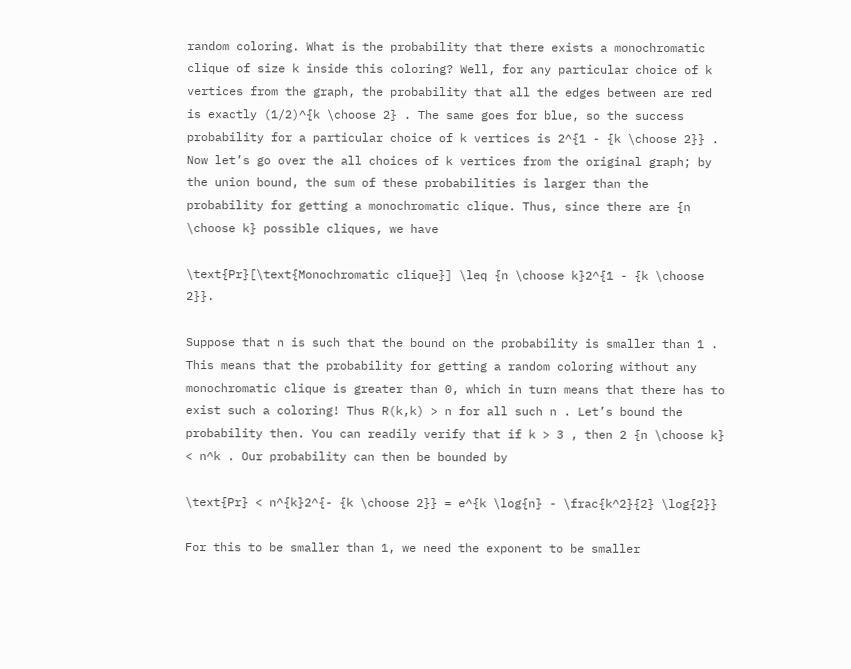random coloring. What is the probability that there exists a monochromatic clique of size k inside this coloring? Well, for any particular choice of k vertices from the graph, the probability that all the edges between are red is exactly (1/2)^{k \choose 2} . The same goes for blue, so the success probability for a particular choice of k vertices is 2^{1 - {k \choose 2}} . Now let’s go over the all choices of k vertices from the original graph; by the union bound, the sum of these probabilities is larger than the probability for getting a monochromatic clique. Thus, since there are {n \choose k} possible cliques, we have

\text{Pr}[\text{Monochromatic clique}] \leq {n \choose k}2^{1 - {k \choose 2}}.

Suppose that n is such that the bound on the probability is smaller than 1 . This means that the probability for getting a random coloring without any monochromatic clique is greater than 0, which in turn means that there has to exist such a coloring! Thus R(k,k) > n for all such n . Let’s bound the probability then. You can readily verify that if k > 3 , then 2 {n \choose k} < n^k . Our probability can then be bounded by

\text{Pr} < n^{k}2^{- {k \choose 2}} = e^{k \log{n} - \frac{k^2}{2} \log{2}}

For this to be smaller than 1, we need the exponent to be smaller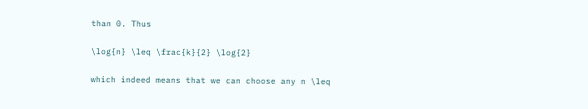than 0. Thus

\log{n} \leq \frac{k}{2} \log{2}

which indeed means that we can choose any n \leq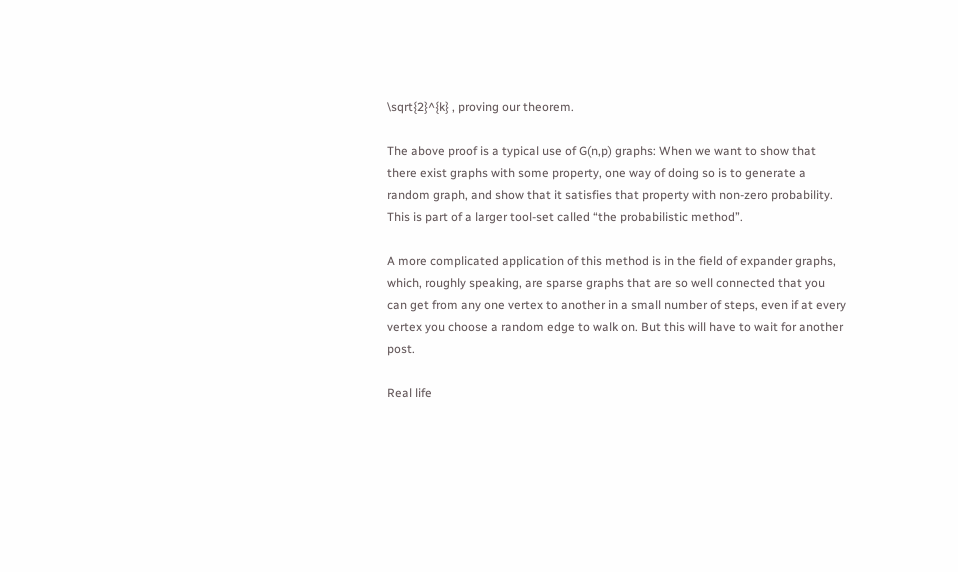\sqrt{2}^{k} , proving our theorem.

The above proof is a typical use of G(n,p) graphs: When we want to show that there exist graphs with some property, one way of doing so is to generate a random graph, and show that it satisfies that property with non-zero probability. This is part of a larger tool-set called “the probabilistic method”.

A more complicated application of this method is in the field of expander graphs, which, roughly speaking, are sparse graphs that are so well connected that you can get from any one vertex to another in a small number of steps, even if at every vertex you choose a random edge to walk on. But this will have to wait for another post.

Real life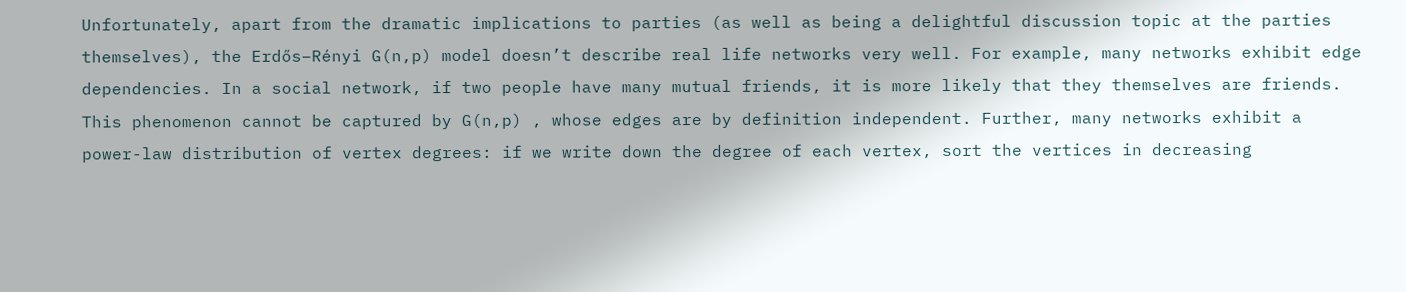Unfortunately, apart from the dramatic implications to parties (as well as being a delightful discussion topic at the parties themselves), the Erdős–Rényi G(n,p) model doesn’t describe real life networks very well. For example, many networks exhibit edge dependencies. In a social network, if two people have many mutual friends, it is more likely that they themselves are friends. This phenomenon cannot be captured by G(n,p) , whose edges are by definition independent. Further, many networks exhibit a power-law distribution of vertex degrees: if we write down the degree of each vertex, sort the vertices in decreasing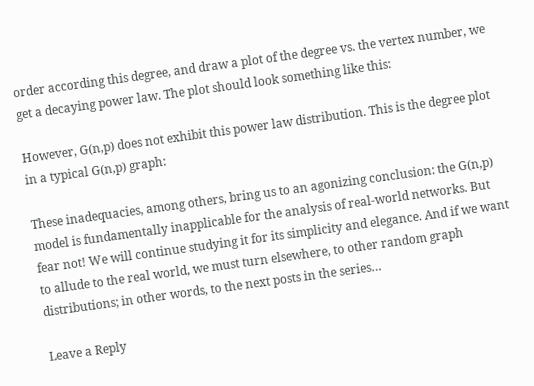order according this degree, and draw a plot of the degree vs. the vertex number, we get a decaying power law. The plot should look something like this:

However, G(n,p) does not exhibit this power law distribution. This is the degree plot in a typical G(n,p) graph:

These inadequacies, among others, bring us to an agonizing conclusion: the G(n,p) model is fundamentally inapplicable for the analysis of real-world networks. But fear not! We will continue studying it for its simplicity and elegance. And if we want to allude to the real world, we must turn elsewhere, to other random graph distributions; in other words, to the next posts in the series…

Leave a Reply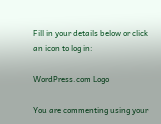Fill in your details below or click an icon to log in:

WordPress.com Logo

You are commenting using your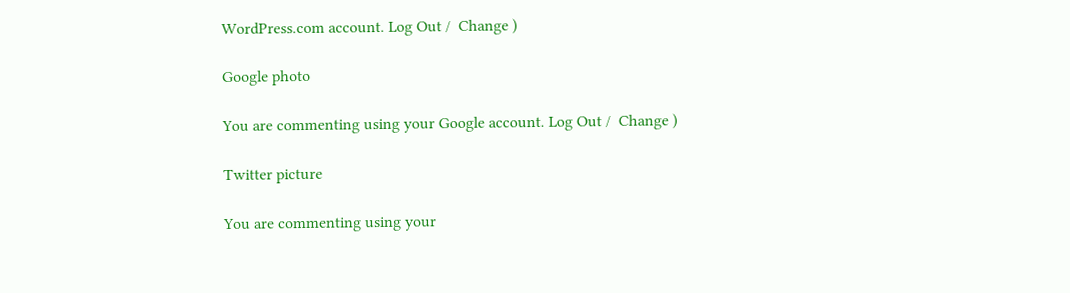WordPress.com account. Log Out /  Change )

Google photo

You are commenting using your Google account. Log Out /  Change )

Twitter picture

You are commenting using your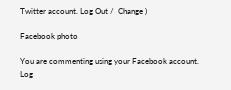Twitter account. Log Out /  Change )

Facebook photo

You are commenting using your Facebook account. Log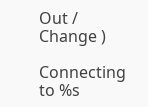Out /  Change )

Connecting to %s